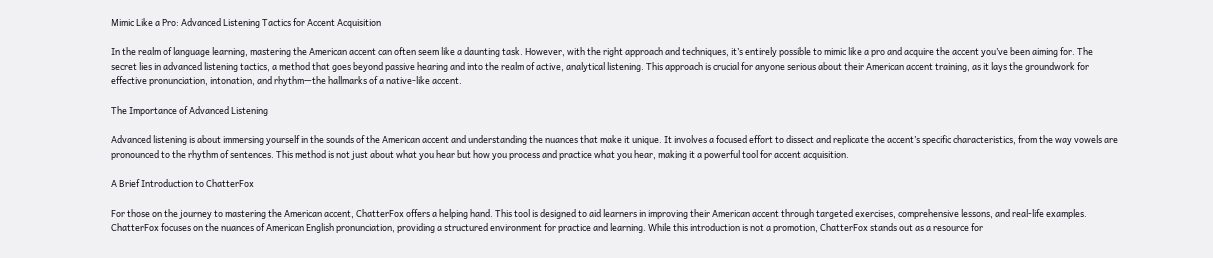Mimic Like a Pro: Advanced Listening Tactics for Accent Acquisition

In the realm of language learning, mastering the American accent can often seem like a daunting task. However, with the right approach and techniques, it’s entirely possible to mimic like a pro and acquire the accent you’ve been aiming for. The secret lies in advanced listening tactics, a method that goes beyond passive hearing and into the realm of active, analytical listening. This approach is crucial for anyone serious about their American accent training, as it lays the groundwork for effective pronunciation, intonation, and rhythm—the hallmarks of a native-like accent.

The Importance of Advanced Listening

Advanced listening is about immersing yourself in the sounds of the American accent and understanding the nuances that make it unique. It involves a focused effort to dissect and replicate the accent’s specific characteristics, from the way vowels are pronounced to the rhythm of sentences. This method is not just about what you hear but how you process and practice what you hear, making it a powerful tool for accent acquisition.

A Brief Introduction to ChatterFox

For those on the journey to mastering the American accent, ChatterFox offers a helping hand. This tool is designed to aid learners in improving their American accent through targeted exercises, comprehensive lessons, and real-life examples. ChatterFox focuses on the nuances of American English pronunciation, providing a structured environment for practice and learning. While this introduction is not a promotion, ChatterFox stands out as a resource for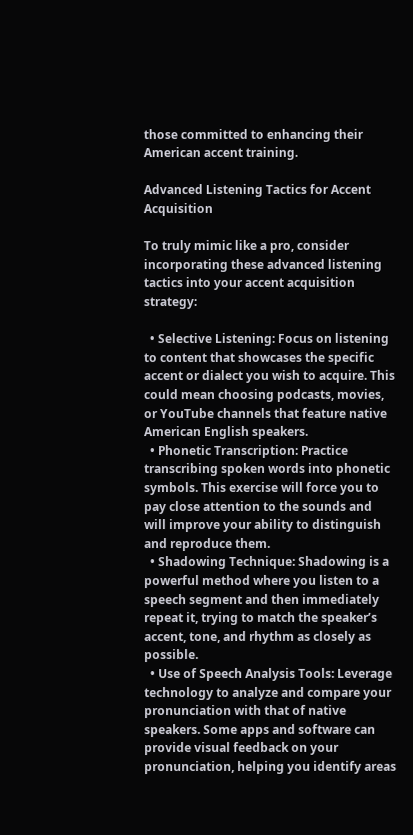those committed to enhancing their American accent training.

Advanced Listening Tactics for Accent Acquisition

To truly mimic like a pro, consider incorporating these advanced listening tactics into your accent acquisition strategy:

  • Selective Listening: Focus on listening to content that showcases the specific accent or dialect you wish to acquire. This could mean choosing podcasts, movies, or YouTube channels that feature native American English speakers.
  • Phonetic Transcription: Practice transcribing spoken words into phonetic symbols. This exercise will force you to pay close attention to the sounds and will improve your ability to distinguish and reproduce them.
  • Shadowing Technique: Shadowing is a powerful method where you listen to a speech segment and then immediately repeat it, trying to match the speaker’s accent, tone, and rhythm as closely as possible.
  • Use of Speech Analysis Tools: Leverage technology to analyze and compare your pronunciation with that of native speakers. Some apps and software can provide visual feedback on your pronunciation, helping you identify areas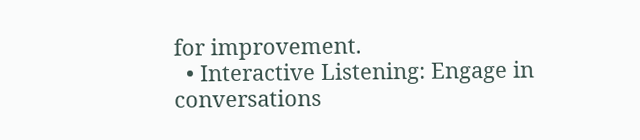for improvement.
  • Interactive Listening: Engage in conversations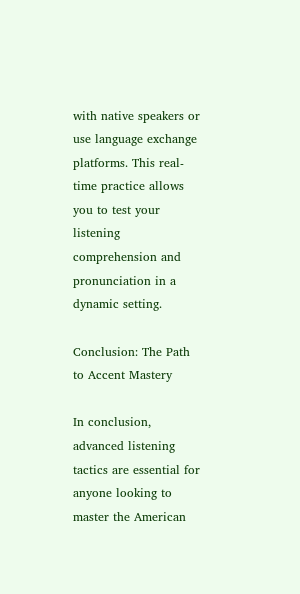with native speakers or use language exchange platforms. This real-time practice allows you to test your listening comprehension and pronunciation in a dynamic setting.

Conclusion: The Path to Accent Mastery

In conclusion, advanced listening tactics are essential for anyone looking to master the American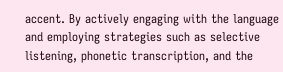accent. By actively engaging with the language and employing strategies such as selective listening, phonetic transcription, and the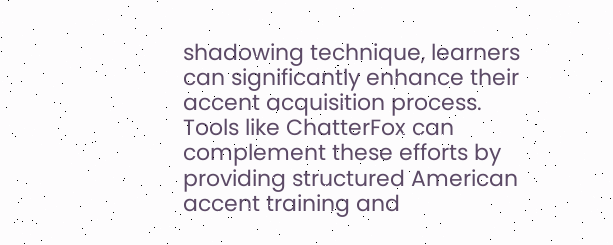shadowing technique, learners can significantly enhance their accent acquisition process. Tools like ChatterFox can complement these efforts by providing structured American accent training and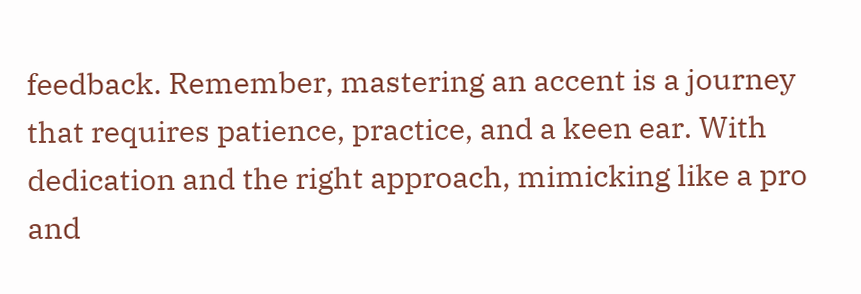feedback. Remember, mastering an accent is a journey that requires patience, practice, and a keen ear. With dedication and the right approach, mimicking like a pro and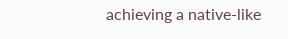achieving a native-like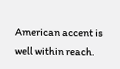American accent is well within reach.